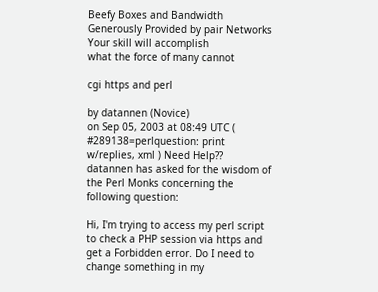Beefy Boxes and Bandwidth Generously Provided by pair Networks
Your skill will accomplish
what the force of many cannot

cgi https and perl

by datannen (Novice)
on Sep 05, 2003 at 08:49 UTC ( #289138=perlquestion: print w/replies, xml ) Need Help??
datannen has asked for the wisdom of the Perl Monks concerning the following question:

Hi, I'm trying to access my perl script to check a PHP session via https and get a Forbidden error. Do I need to change something in my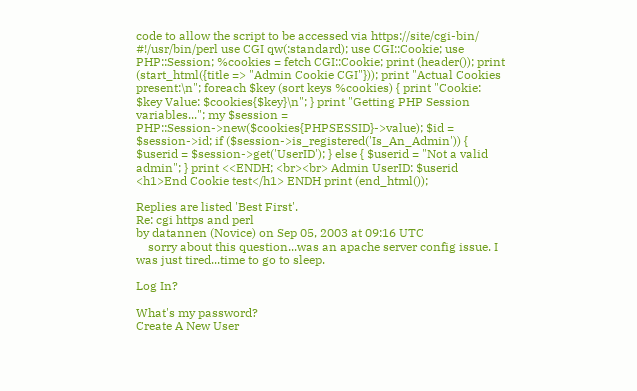code to allow the script to be accessed via https://site/cgi-bin/
#!/usr/bin/perl use CGI qw(:standard); use CGI::Cookie; use PHP::Session; %cookies = fetch CGI::Cookie; print (header()); print (start_html({title => "Admin Cookie CGI"})); print "Actual Cookies present:\n"; foreach $key (sort keys %cookies) { print "Cookie: $key Value: $cookies{$key}\n"; } print "Getting PHP Session variables..."; my $session = PHP::Session->new($cookies{PHPSESSID}->value); $id = $session->id; if ($session->is_registered('Is_An_Admin')) { $userid = $session->get('UserID'); } else { $userid = "Not a valid admin"; } print <<ENDH; <br><br> Admin UserID: $userid <h1>End Cookie test</h1> ENDH print (end_html());

Replies are listed 'Best First'.
Re: cgi https and perl
by datannen (Novice) on Sep 05, 2003 at 09:16 UTC
    sorry about this question...was an apache server config issue. I was just tired...time to go to sleep.

Log In?

What's my password?
Create A New User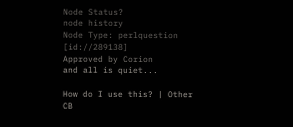Node Status?
node history
Node Type: perlquestion [id://289138]
Approved by Corion
and all is quiet...

How do I use this? | Other CB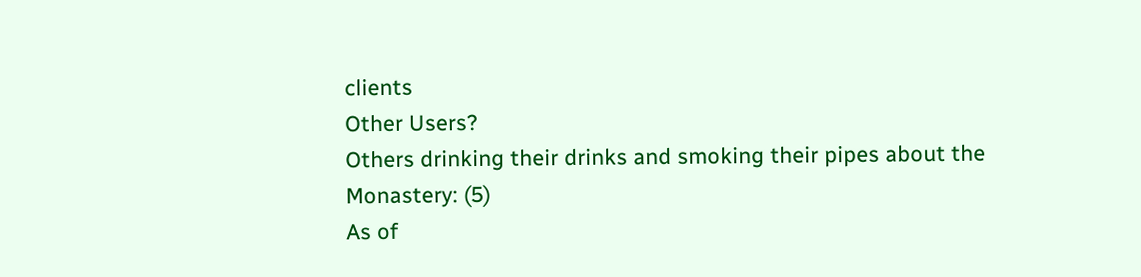clients
Other Users?
Others drinking their drinks and smoking their pipes about the Monastery: (5)
As of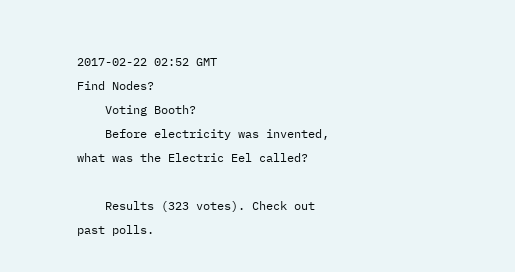2017-02-22 02:52 GMT
Find Nodes?
    Voting Booth?
    Before electricity was invented, what was the Electric Eel called?

    Results (323 votes). Check out past polls.